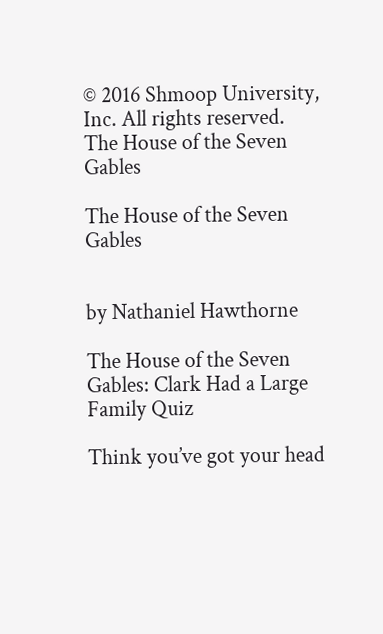© 2016 Shmoop University, Inc. All rights reserved.
The House of the Seven Gables

The House of the Seven Gables


by Nathaniel Hawthorne

The House of the Seven Gables: Clark Had a Large Family Quiz

Think you’ve got your head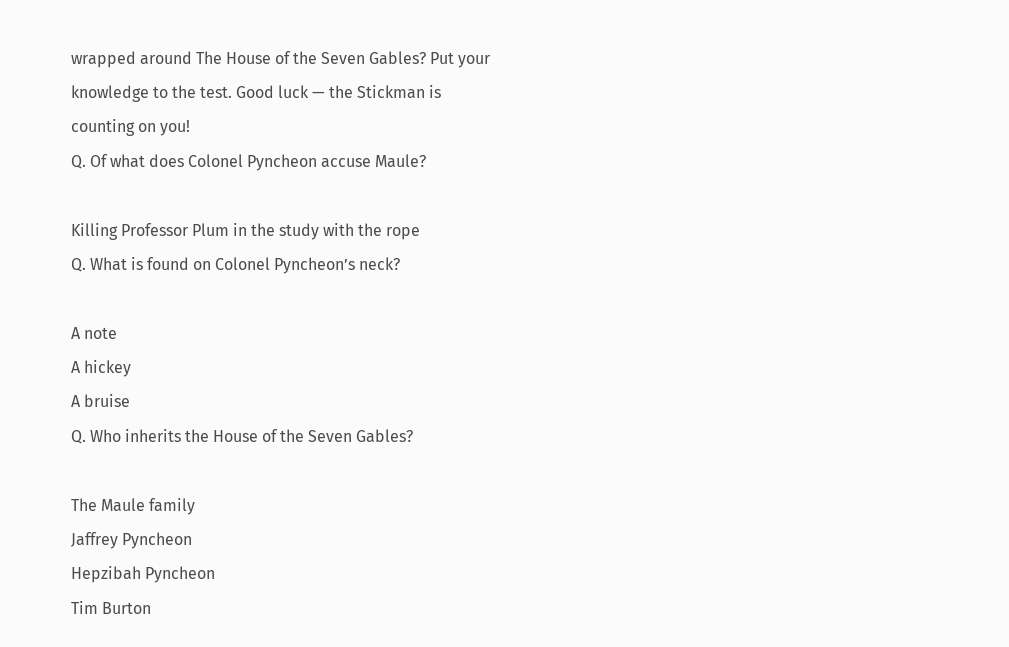wrapped around The House of the Seven Gables? Put your knowledge to the test. Good luck — the Stickman is counting on you!
Q. Of what does Colonel Pyncheon accuse Maule?

Killing Professor Plum in the study with the rope
Q. What is found on Colonel Pyncheon’s neck?

A note
A hickey
A bruise
Q. Who inherits the House of the Seven Gables?

The Maule family
Jaffrey Pyncheon
Hepzibah Pyncheon
Tim Burton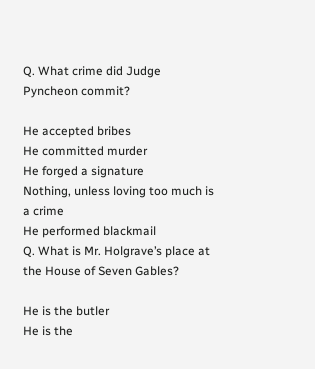Q. What crime did Judge Pyncheon commit?

He accepted bribes
He committed murder
He forged a signature
Nothing, unless loving too much is a crime
He performed blackmail
Q. What is Mr. Holgrave’s place at the House of Seven Gables?

He is the butler
He is the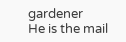gardener
He is the mail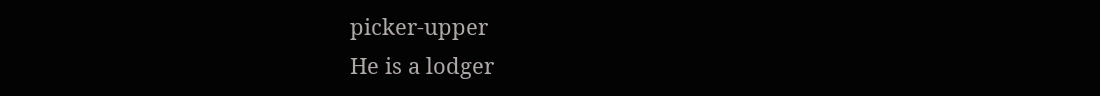picker-upper
He is a lodger